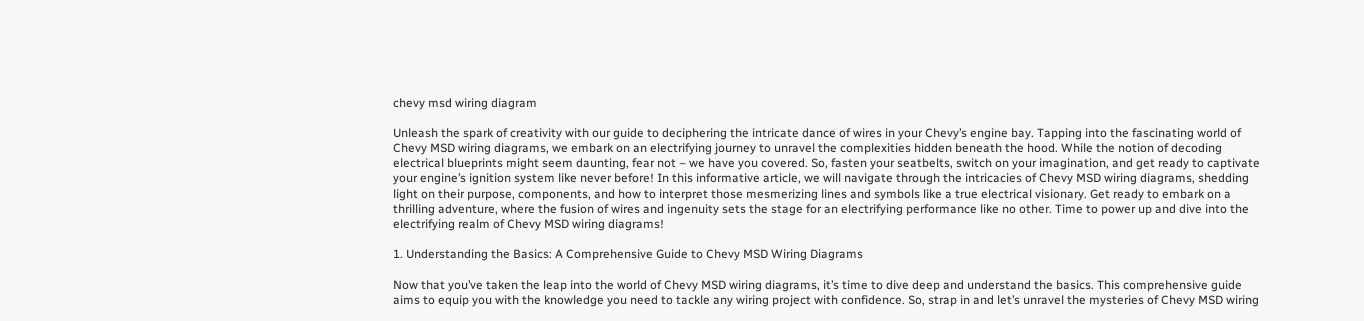chevy msd wiring diagram

Unleash the spark of creativity with our guide to deciphering the intricate dance of wires in your Chevy’s engine bay. Tapping into the fascinating world of Chevy MSD wiring diagrams, we embark on an electrifying journey to unravel the complexities hidden beneath the hood. While the notion of decoding electrical blueprints might seem daunting, fear not – we have you covered. So, fasten your seatbelts, switch on your imagination, and get ready to captivate your engine’s ignition system like never before! In this informative article, we will navigate through the intricacies of Chevy MSD wiring diagrams, shedding light on their purpose, components, and how to interpret those mesmerizing lines and symbols like a true electrical visionary. Get ready to embark on a thrilling adventure, where the fusion of wires and ingenuity sets the stage for an electrifying performance like no other. Time to power up and dive into the electrifying realm of Chevy MSD wiring diagrams!

1. Understanding the Basics: A Comprehensive Guide to Chevy MSD Wiring Diagrams

Now that you’ve taken the leap into the world of Chevy MSD wiring diagrams, it’s time to dive deep and understand the basics. This comprehensive guide aims to equip you with the knowledge you need to tackle any wiring project with confidence. So, strap in and let’s unravel the mysteries of Chevy MSD wiring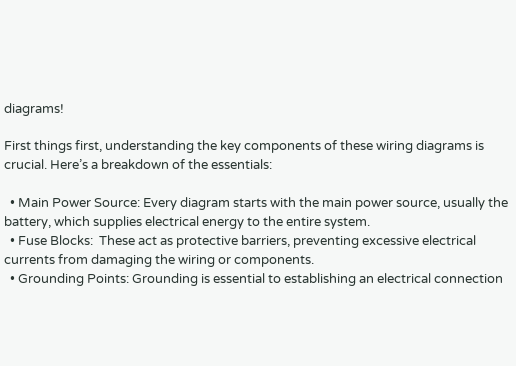diagrams!

First things first, understanding the key components of these wiring diagrams is crucial. Here’s a breakdown of the essentials:

  • Main Power Source: Every diagram starts with the main power source, usually the battery, which supplies electrical energy to the entire system.
  • Fuse Blocks:  These act as protective barriers, preventing excessive electrical currents from damaging the wiring or components.
  • Grounding Points: Grounding is essential to establishing an electrical connection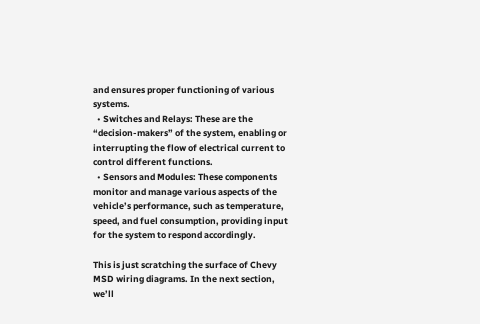and ensures proper functioning of various systems.
  • Switches and Relays: These are the “decision-makers” of the system, enabling or interrupting the flow of electrical current to control different functions.
  • Sensors and Modules: These components monitor and manage various aspects of the vehicle’s performance, such as temperature, speed, and fuel consumption, providing input for the system to respond accordingly.

This is just scratching the surface of Chevy MSD wiring diagrams. In the next section, we’ll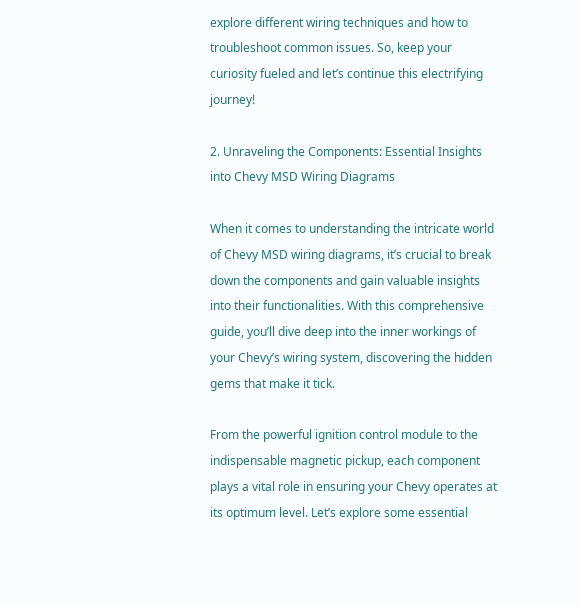explore different wiring techniques and how to troubleshoot common issues. So, keep your curiosity fueled and let’s continue this electrifying journey!

2. Unraveling the Components: Essential Insights into Chevy MSD Wiring Diagrams

When it comes to understanding the intricate world of Chevy MSD wiring diagrams, it’s crucial to break down the components and gain valuable insights into their functionalities. With this comprehensive guide, you’ll dive deep into the inner workings of your Chevy’s wiring system, discovering the hidden gems that make it tick.

From the powerful ignition control module to the indispensable magnetic pickup, each component plays a vital role in ensuring your Chevy operates at its optimum level. Let’s explore some essential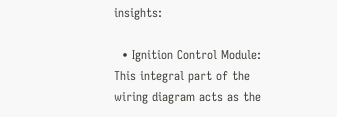insights:

  • Ignition Control Module: This integral part of the wiring diagram acts as the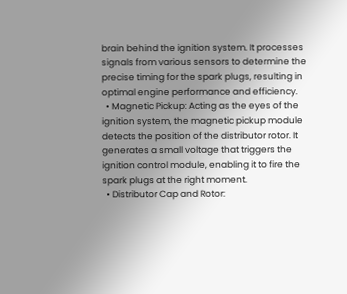brain behind the ignition system. It processes signals from various sensors to determine the precise timing for the spark plugs, resulting in optimal engine performance and efficiency.
  • Magnetic Pickup: Acting as the eyes of the ignition system, the magnetic pickup module detects the position of the distributor rotor. It generates a small voltage that triggers the ignition control module, enabling it to fire the spark plugs at the right moment.
  • Distributor Cap and Rotor: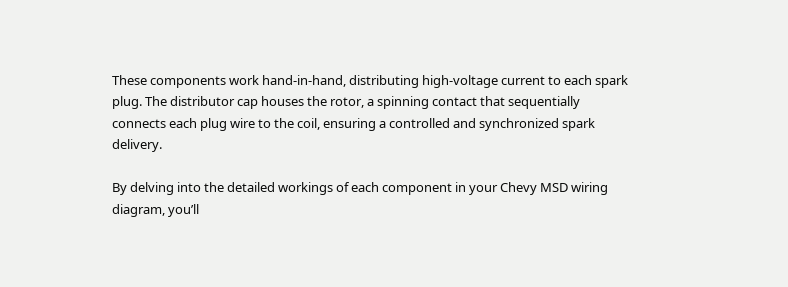These components work hand-in-hand, distributing high-voltage current to each spark plug. The distributor cap houses the rotor, a spinning contact that sequentially connects each plug wire to the coil, ensuring a controlled and synchronized spark delivery.

By delving into the detailed workings of each component in your Chevy MSD wiring diagram, you’ll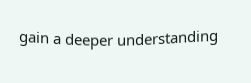gain a deeper understanding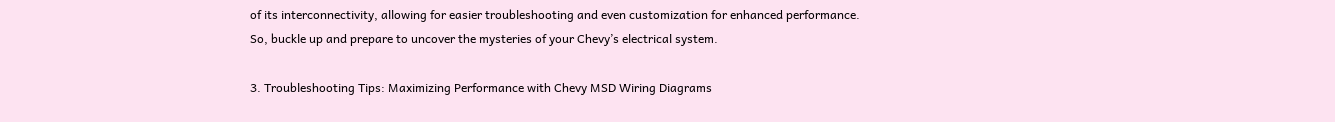of its interconnectivity, allowing for easier troubleshooting and even customization for enhanced performance. So, buckle up and prepare to uncover the mysteries of your Chevy’s electrical system.

3. Troubleshooting Tips: Maximizing Performance with Chevy MSD Wiring Diagrams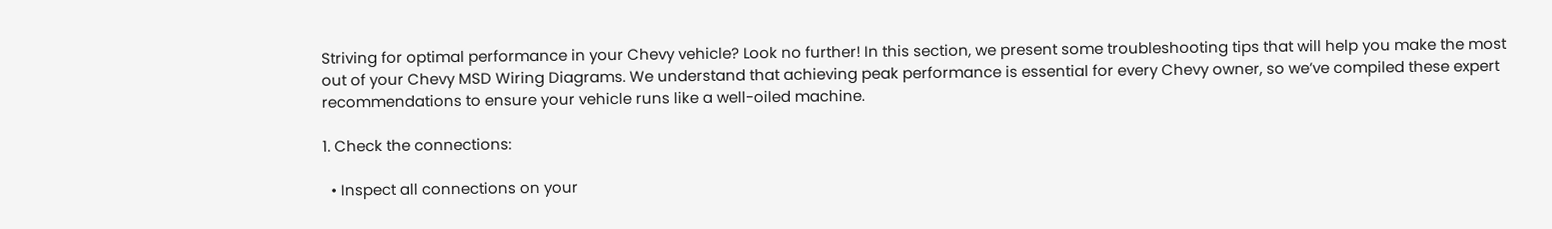Striving for optimal performance in your Chevy vehicle? Look no further! In this section, we present some troubleshooting tips that will help you make the most out of your Chevy MSD Wiring Diagrams. We understand that achieving peak performance is essential for every Chevy owner, so we’ve compiled these expert recommendations to ensure your vehicle runs like a well-oiled machine.

1. Check the connections:

  • Inspect all connections on your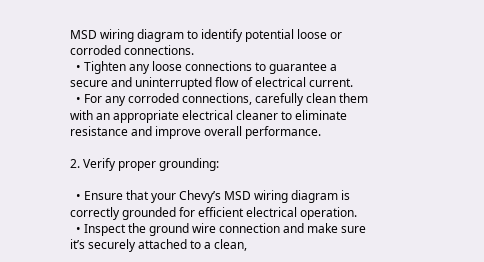MSD wiring diagram to identify potential loose or corroded connections.
  • Tighten any loose connections to guarantee a secure and uninterrupted flow of electrical current.
  • For any corroded connections, carefully clean them with an appropriate electrical cleaner to eliminate resistance and improve overall performance.

2. Verify proper grounding:

  • Ensure that your Chevy’s MSD wiring diagram is correctly grounded for efficient electrical operation.
  • Inspect the ground wire connection and make sure it’s securely attached to a clean,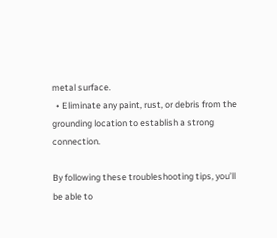metal surface.
  • Eliminate any paint, rust, or debris from the grounding location to establish a strong connection.

By following these troubleshooting tips, you’ll be able to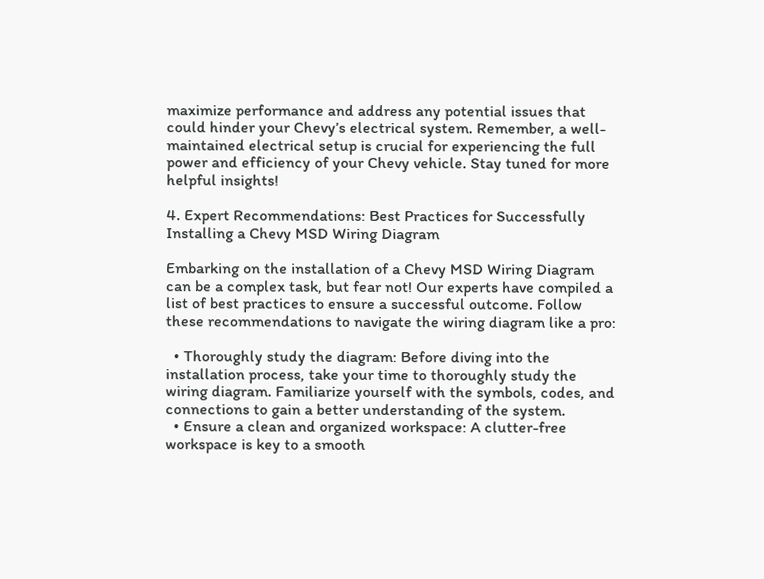maximize performance and address any potential issues that could hinder your Chevy’s electrical system. Remember, a well-maintained electrical setup is crucial for experiencing the full power and efficiency of your Chevy vehicle. Stay tuned for more helpful insights!

4. Expert Recommendations: Best Practices for Successfully Installing a Chevy MSD Wiring Diagram

Embarking on the installation of a Chevy MSD Wiring Diagram can be a complex task, but fear not! Our experts have compiled a list of best practices to ensure a successful outcome. Follow these recommendations to navigate the wiring diagram like a pro:

  • Thoroughly study the diagram: Before diving into the installation process, take your time to thoroughly study the wiring diagram. Familiarize yourself with the symbols, codes, and connections to gain a better understanding of the system.
  • Ensure a clean and organized workspace: A clutter-free workspace is key to a smooth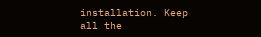installation. Keep all the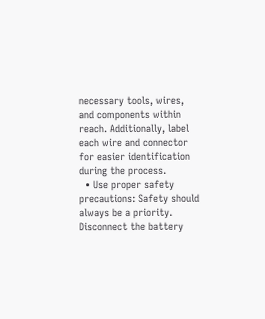necessary tools, wires, and components within reach. Additionally, label each wire and connector for easier identification during the process.
  • Use proper safety precautions: Safety should always be a priority. Disconnect the battery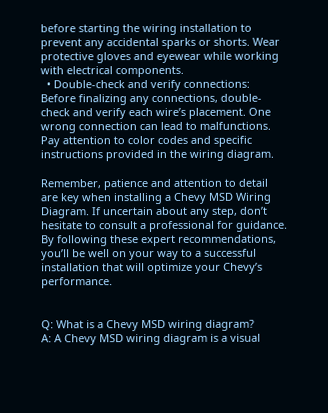before starting the wiring installation to prevent any accidental sparks or shorts. Wear protective gloves and eyewear while working with electrical components.
  • Double-check and verify connections: Before finalizing any connections, double-check and verify each wire’s placement. One wrong connection can lead to malfunctions. Pay attention to color codes and specific instructions provided in the wiring diagram.

Remember, patience and attention to detail are key when installing a Chevy MSD Wiring Diagram. If uncertain about any step, don’t hesitate to consult a professional for guidance. By following these expert recommendations, you’ll be well on your way to a successful installation that will optimize your Chevy’s performance.


Q: What is a Chevy MSD wiring diagram?
A: A Chevy MSD wiring diagram is a visual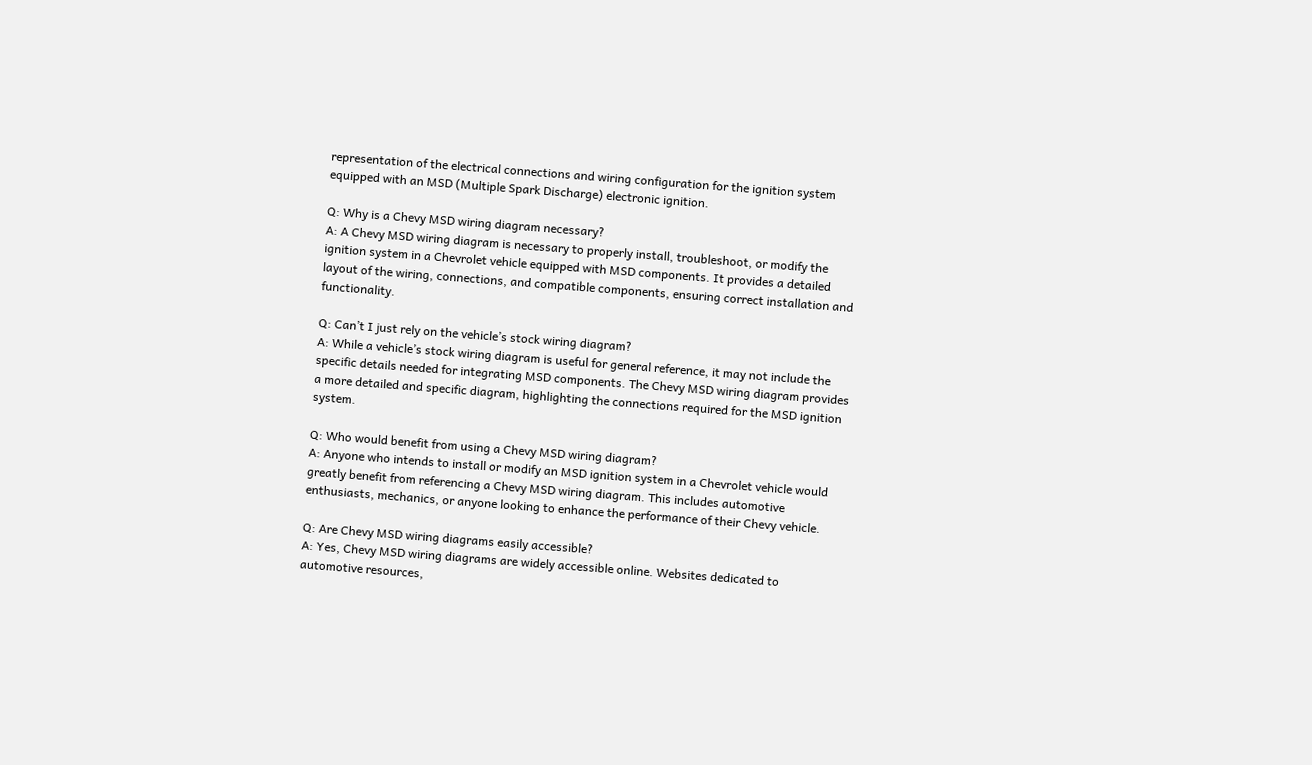representation of the electrical connections and wiring configuration for the ignition system equipped with an MSD (Multiple Spark Discharge) electronic ignition.

Q: Why is a Chevy MSD wiring diagram necessary?
A: A Chevy MSD wiring diagram is necessary to properly install, troubleshoot, or modify the ignition system in a Chevrolet vehicle equipped with MSD components. It provides a detailed layout of the wiring, connections, and compatible components, ensuring correct installation and functionality.

Q: Can’t I just rely on the vehicle’s stock wiring diagram?
A: While a vehicle’s stock wiring diagram is useful for general reference, it may not include the specific details needed for integrating MSD components. The Chevy MSD wiring diagram provides a more detailed and specific diagram, highlighting the connections required for the MSD ignition system.

Q: Who would benefit from using a Chevy MSD wiring diagram?
A: Anyone who intends to install or modify an MSD ignition system in a Chevrolet vehicle would greatly benefit from referencing a Chevy MSD wiring diagram. This includes automotive enthusiasts, mechanics, or anyone looking to enhance the performance of their Chevy vehicle.

Q: Are Chevy MSD wiring diagrams easily accessible?
A: Yes, Chevy MSD wiring diagrams are widely accessible online. Websites dedicated to automotive resources,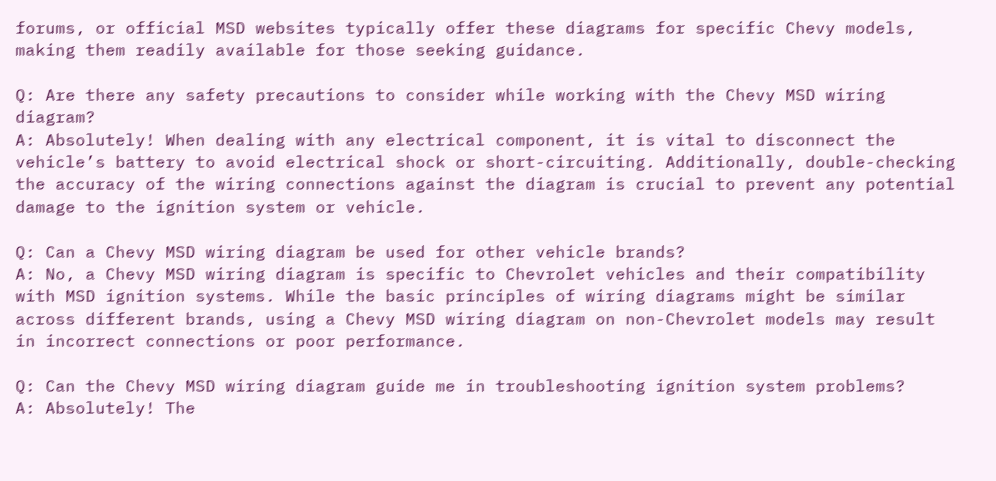forums, or official MSD websites typically offer these diagrams for specific Chevy models, making them readily available for those seeking guidance.

Q: Are there any safety precautions to consider while working with the Chevy MSD wiring diagram?
A: Absolutely! When dealing with any electrical component, it is vital to disconnect the vehicle’s battery to avoid electrical shock or short-circuiting. Additionally, double-checking the accuracy of the wiring connections against the diagram is crucial to prevent any potential damage to the ignition system or vehicle.

Q: Can a Chevy MSD wiring diagram be used for other vehicle brands?
A: No, a Chevy MSD wiring diagram is specific to Chevrolet vehicles and their compatibility with MSD ignition systems. While the basic principles of wiring diagrams might be similar across different brands, using a Chevy MSD wiring diagram on non-Chevrolet models may result in incorrect connections or poor performance.

Q: Can the Chevy MSD wiring diagram guide me in troubleshooting ignition system problems?
A: Absolutely! The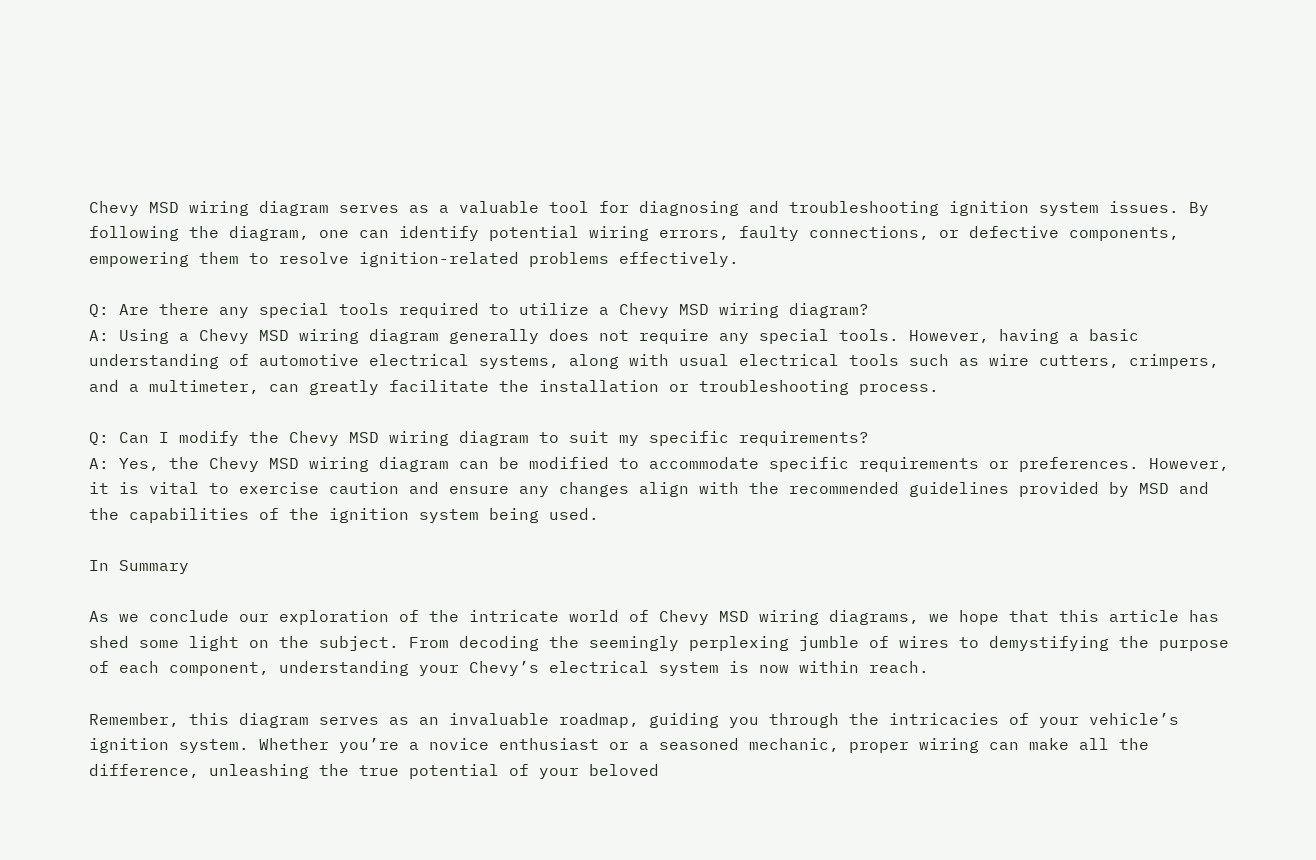Chevy MSD wiring diagram serves as a valuable tool for diagnosing and troubleshooting ignition system issues. By following the diagram, one can identify potential wiring errors, faulty connections, or defective components, empowering them to resolve ignition-related problems effectively.

Q: Are there any special tools required to utilize a Chevy MSD wiring diagram?
A: Using a Chevy MSD wiring diagram generally does not require any special tools. However, having a basic understanding of automotive electrical systems, along with usual electrical tools such as wire cutters, crimpers, and a multimeter, can greatly facilitate the installation or troubleshooting process.

Q: Can I modify the Chevy MSD wiring diagram to suit my specific requirements?
A: Yes, the Chevy MSD wiring diagram can be modified to accommodate specific requirements or preferences. However, it is vital to exercise caution and ensure any changes align with the recommended guidelines provided by MSD and the capabilities of the ignition system being used.

In Summary

As we conclude our exploration of the intricate world of Chevy MSD wiring diagrams, we hope that this article has shed some light on the subject. From decoding the seemingly perplexing jumble of wires to demystifying the purpose of each component, understanding your Chevy’s electrical system is now within reach.

Remember, this diagram serves as an invaluable roadmap, guiding you through the intricacies of your vehicle’s ignition system. Whether you’re a novice enthusiast or a seasoned mechanic, proper wiring can make all the difference, unleashing the true potential of your beloved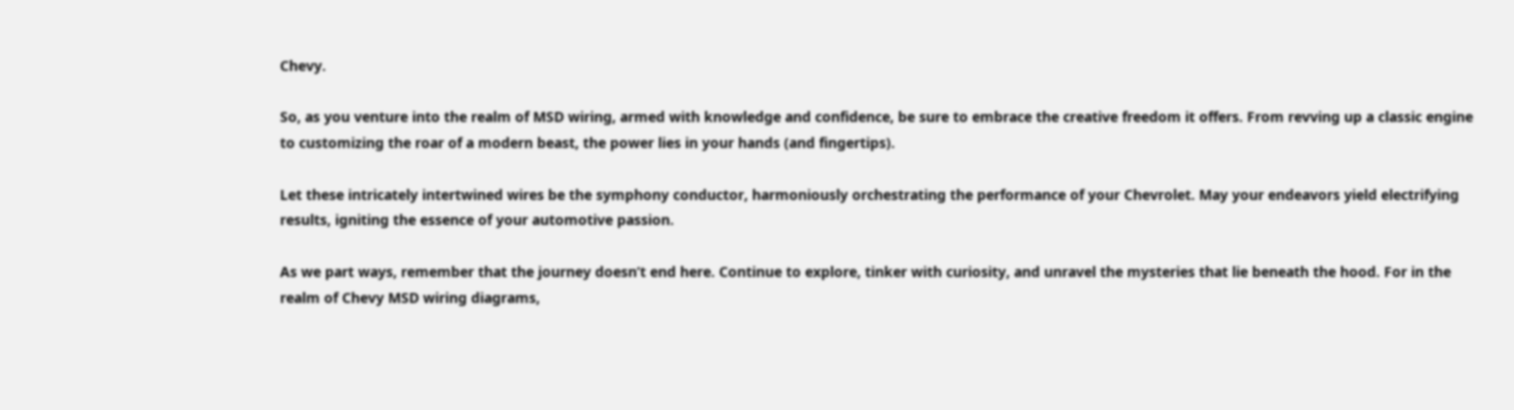Chevy.

So, as you venture into the realm of MSD wiring, armed with knowledge and confidence, be sure to embrace the creative freedom it offers. From revving up a classic engine to customizing the roar of a modern beast, the power lies in your hands (and fingertips).

Let these intricately intertwined wires be the symphony conductor, harmoniously orchestrating the performance of your Chevrolet. May your endeavors yield electrifying results, igniting the essence of your automotive passion.

As we part ways, remember that the journey doesn’t end here. Continue to explore, tinker with curiosity, and unravel the mysteries that lie beneath the hood. For in the realm of Chevy MSD wiring diagrams,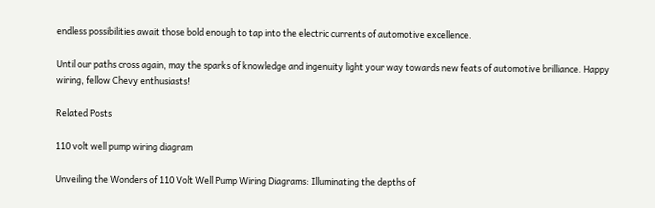endless possibilities await those bold enough to tap into the electric currents of automotive excellence.

Until our paths cross again, may the sparks of knowledge and ingenuity light your way towards new feats of automotive brilliance. Happy wiring, fellow Chevy enthusiasts!

Related Posts

110 volt well pump wiring diagram

Unveiling the Wonders of 110 Volt Well Pump Wiring Diagrams: Illuminating the depths of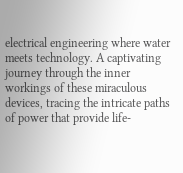electrical engineering where water meets technology. A captivating journey through the inner workings of these miraculous devices, tracing the intricate paths of power that provide life-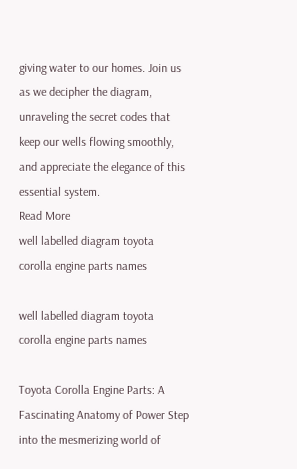giving water to our homes. Join us as we decipher the diagram, unraveling the secret codes that keep our wells flowing smoothly, and appreciate the elegance of this essential system.
Read More
well labelled diagram toyota corolla engine parts names

well labelled diagram toyota corolla engine parts names

Toyota Corolla Engine Parts: A Fascinating Anatomy of Power Step into the mesmerizing world of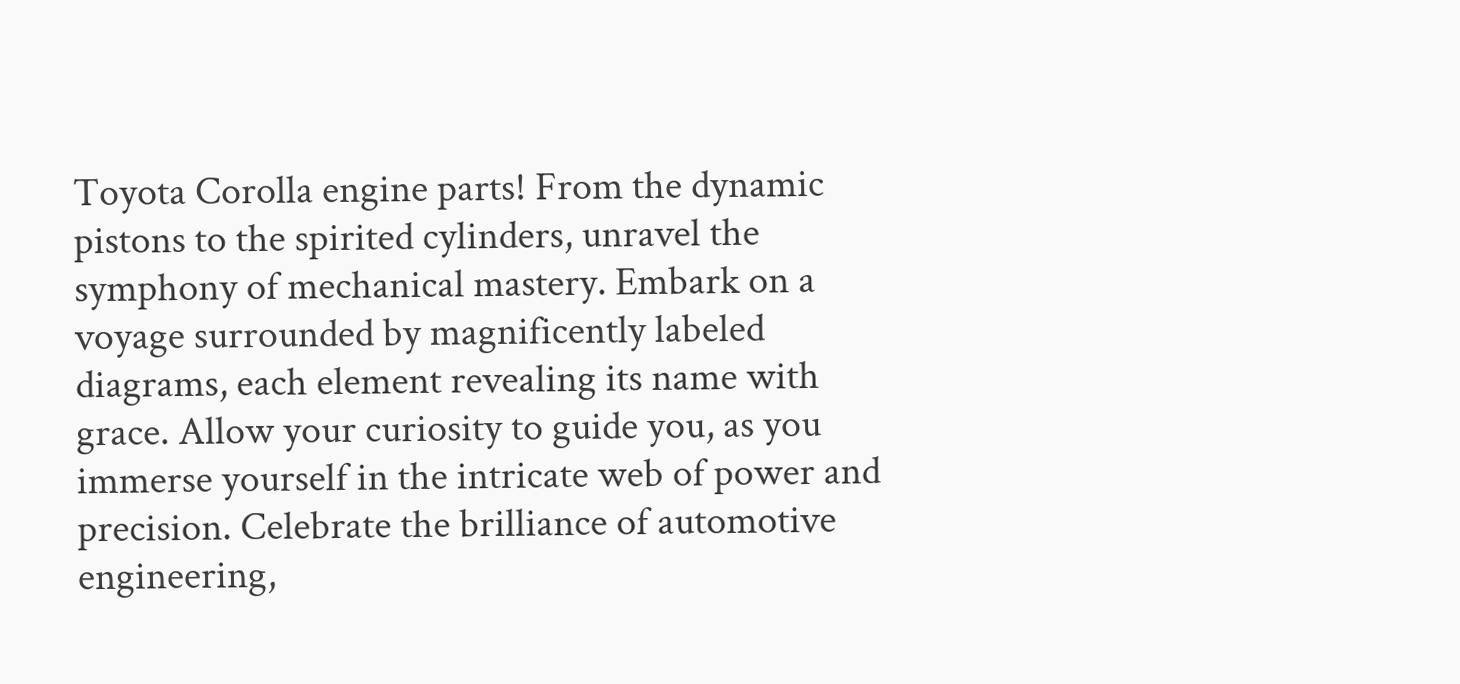Toyota Corolla engine parts! From the dynamic pistons to the spirited cylinders, unravel the symphony of mechanical mastery. Embark on a voyage surrounded by magnificently labeled diagrams, each element revealing its name with grace. Allow your curiosity to guide you, as you immerse yourself in the intricate web of power and precision. Celebrate the brilliance of automotive engineering,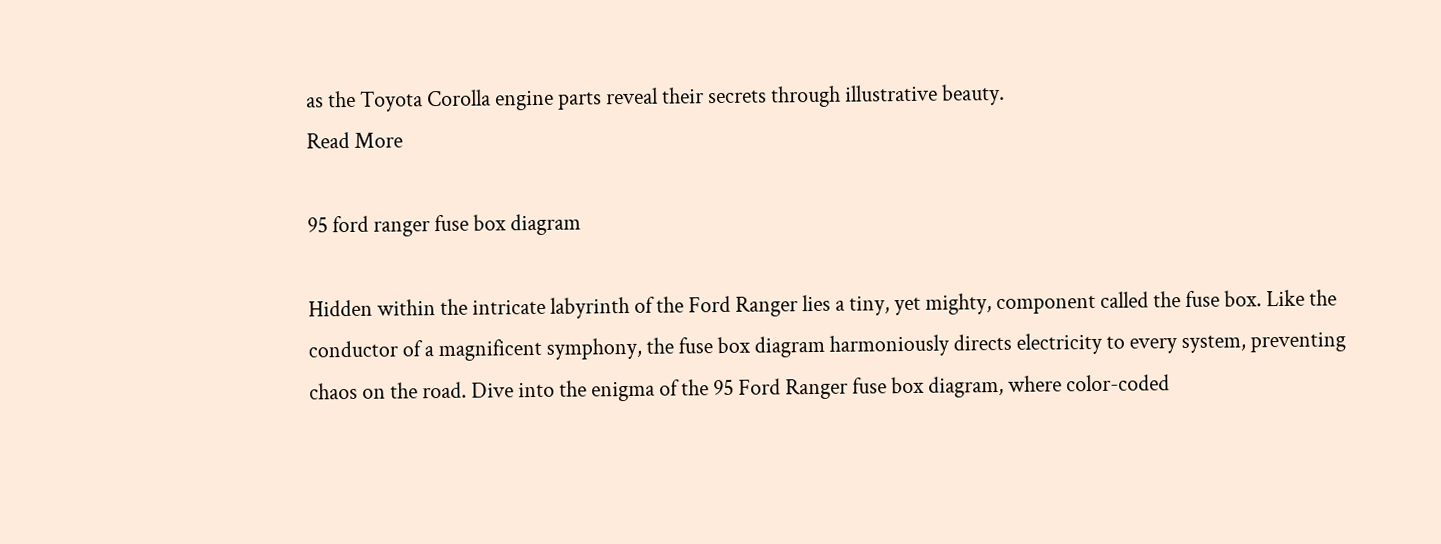as the Toyota Corolla engine parts reveal their secrets through illustrative beauty.
Read More

95 ford ranger fuse box diagram

Hidden within the intricate labyrinth of the Ford Ranger lies a tiny, yet mighty, component called the fuse box. Like the conductor of a magnificent symphony, the fuse box diagram harmoniously directs electricity to every system, preventing chaos on the road. Dive into the enigma of the 95 Ford Ranger fuse box diagram, where color-coded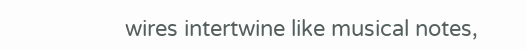wires intertwine like musical notes,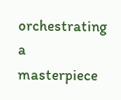orchestrating a masterpiece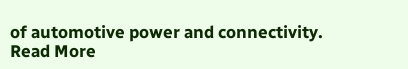of automotive power and connectivity.
Read More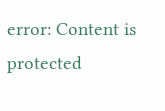error: Content is protected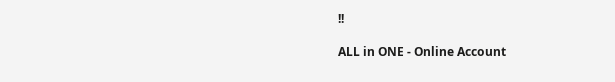!!

ALL in ONE - Online Account